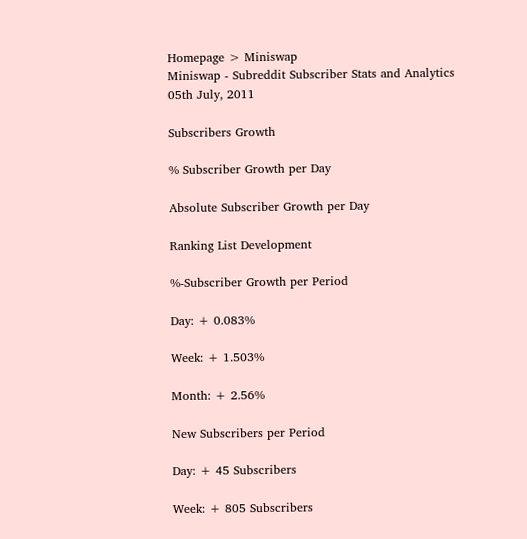Homepage > Miniswap
Miniswap - Subreddit Subscriber Stats and Analytics
05th July, 2011

Subscribers Growth

% Subscriber Growth per Day

Absolute Subscriber Growth per Day

Ranking List Development

%-Subscriber Growth per Period

Day: + 0.083%

Week: + 1.503%

Month: + 2.56%

New Subscribers per Period

Day: + 45 Subscribers

Week: + 805 Subscribers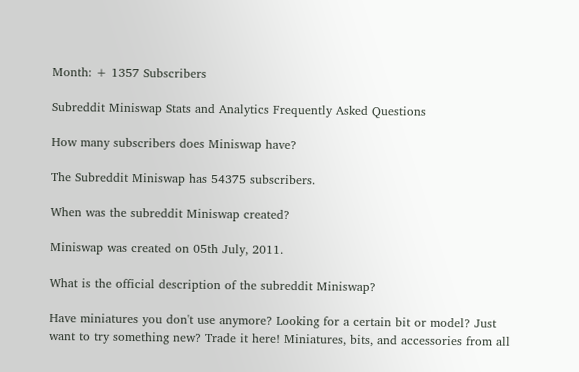Month: + 1357 Subscribers

Subreddit Miniswap Stats and Analytics Frequently Asked Questions

How many subscribers does Miniswap have?

The Subreddit Miniswap has 54375 subscribers.

When was the subreddit Miniswap created?

Miniswap was created on 05th July, 2011.

What is the official description of the subreddit Miniswap?

Have miniatures you don't use anymore? Looking for a certain bit or model? Just want to try something new? Trade it here! Miniatures, bits, and accessories from all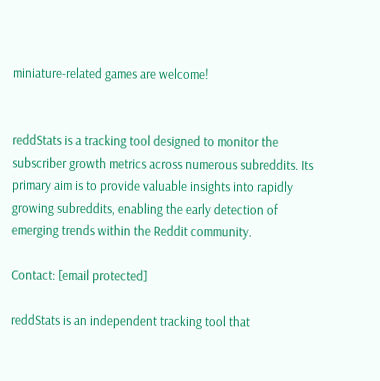miniature-related games are welcome!


reddStats is a tracking tool designed to monitor the subscriber growth metrics across numerous subreddits. Its primary aim is to provide valuable insights into rapidly growing subreddits, enabling the early detection of emerging trends within the Reddit community.

Contact: [email protected]

reddStats is an independent tracking tool that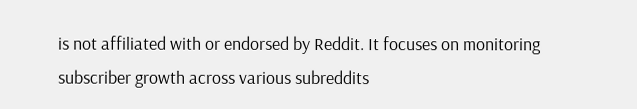is not affiliated with or endorsed by Reddit. It focuses on monitoring subscriber growth across various subreddits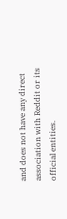and does not have any direct association with Reddit or its official entities.